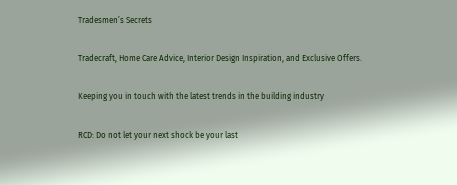Tradesmen’s Secrets

Tradecraft, Home Care Advice, Interior Design Inspiration, and Exclusive Offers.

Keeping you in touch with the latest trends in the building industry

RCD: Do not let your next shock be your last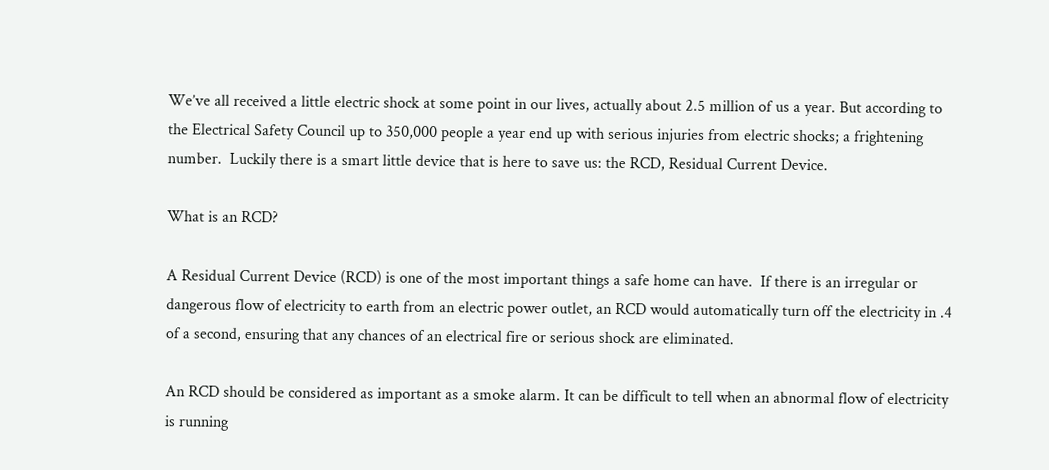We’ve all received a little electric shock at some point in our lives, actually about 2.5 million of us a year. But according to the Electrical Safety Council up to 350,000 people a year end up with serious injuries from electric shocks; a frightening number.  Luckily there is a smart little device that is here to save us: the RCD, Residual Current Device.

What is an RCD?

A Residual Current Device (RCD) is one of the most important things a safe home can have.  If there is an irregular or dangerous flow of electricity to earth from an electric power outlet, an RCD would automatically turn off the electricity in .4 of a second, ensuring that any chances of an electrical fire or serious shock are eliminated.

An RCD should be considered as important as a smoke alarm. It can be difficult to tell when an abnormal flow of electricity is running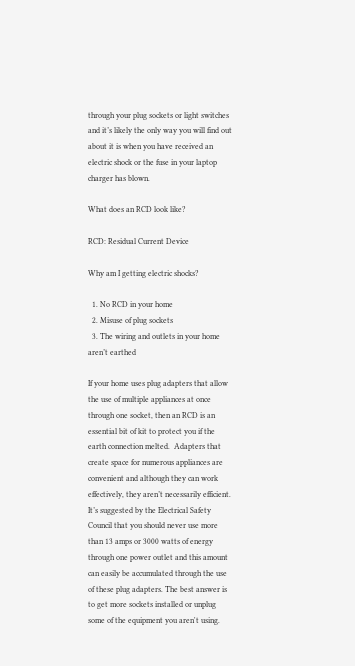through your plug sockets or light switches and it’s likely the only way you will find out about it is when you have received an electric shock or the fuse in your laptop charger has blown.

What does an RCD look like?

RCD: Residual Current Device

Why am I getting electric shocks?

  1. No RCD in your home
  2. Misuse of plug sockets
  3. The wiring and outlets in your home aren’t earthed

If your home uses plug adapters that allow the use of multiple appliances at once through one socket, then an RCD is an essential bit of kit to protect you if the earth connection melted.  Adapters that create space for numerous appliances are convenient and although they can work effectively, they aren’t necessarily efficient. It’s suggested by the Electrical Safety Council that you should never use more than 13 amps or 3000 watts of energy through one power outlet and this amount can easily be accumulated through the use of these plug adapters. The best answer is to get more sockets installed or unplug some of the equipment you aren't using.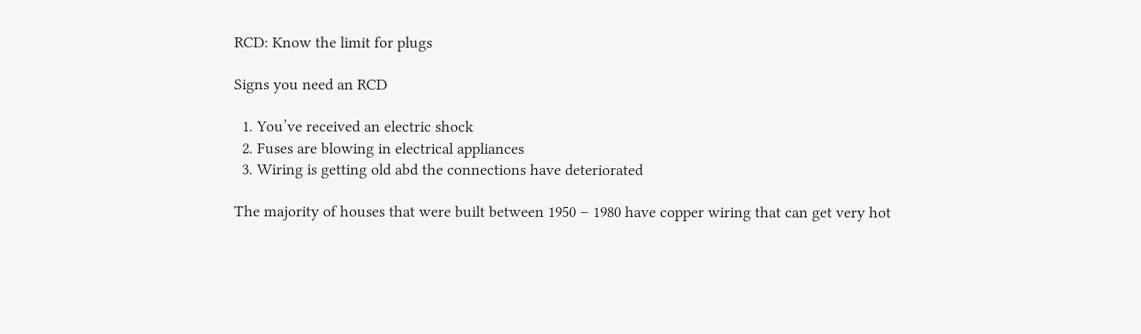RCD: Know the limit for plugs

Signs you need an RCD

  1. You’ve received an electric shock
  2. Fuses are blowing in electrical appliances
  3. Wiring is getting old abd the connections have deteriorated

The majority of houses that were built between 1950 – 1980 have copper wiring that can get very hot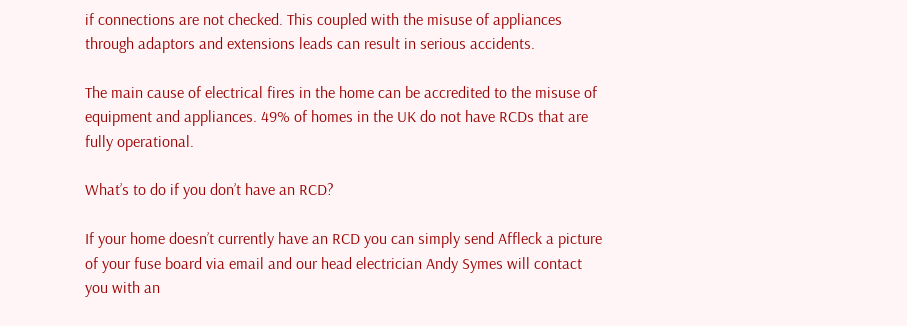if connections are not checked. This coupled with the misuse of appliances through adaptors and extensions leads can result in serious accidents.

The main cause of electrical fires in the home can be accredited to the misuse of equipment and appliances. 49% of homes in the UK do not have RCDs that are fully operational.

What’s to do if you don’t have an RCD?

If your home doesn’t currently have an RCD you can simply send Affleck a picture of your fuse board via email and our head electrician Andy Symes will contact you with an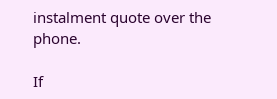instalment quote over the phone.

If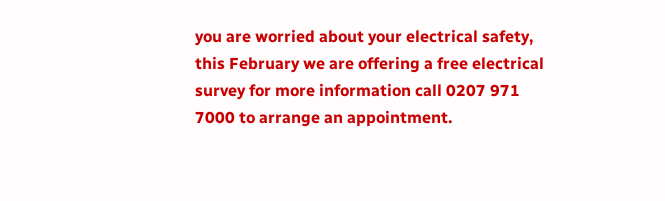you are worried about your electrical safety, this February we are offering a free electrical survey for more information call 0207 971 7000 to arrange an appointment.